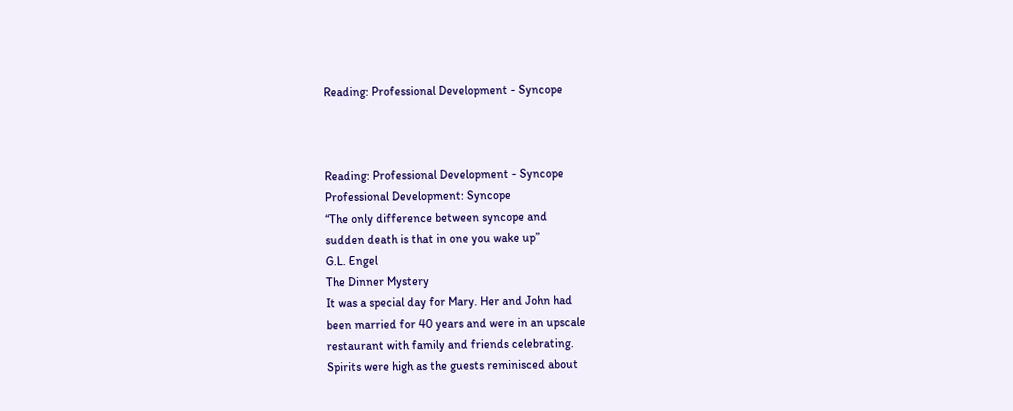Reading: Professional Development - Syncope



Reading: Professional Development - Syncope
Professional Development: Syncope
“The only difference between syncope and
sudden death is that in one you wake up”
G.L. Engel
The Dinner Mystery
It was a special day for Mary. Her and John had
been married for 40 years and were in an upscale
restaurant with family and friends celebrating.
Spirits were high as the guests reminisced about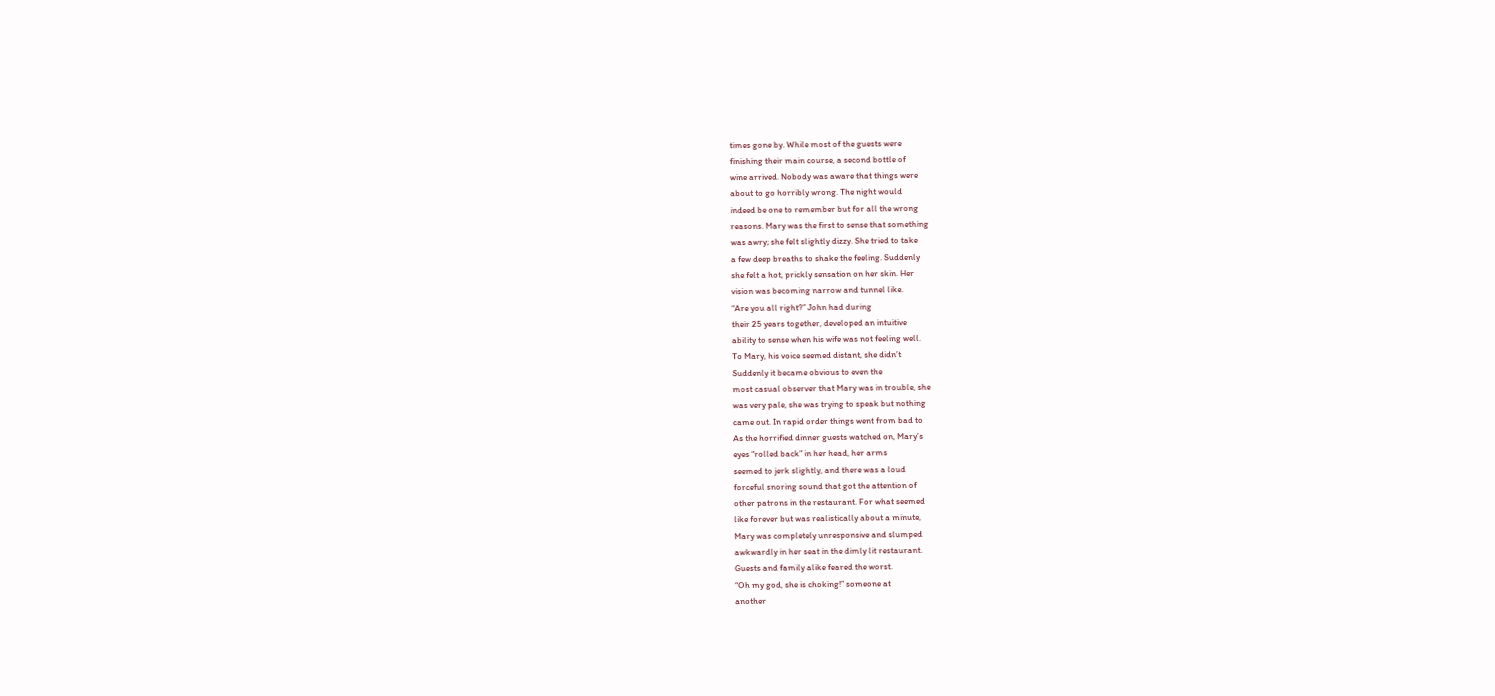times gone by. While most of the guests were
finishing their main course, a second bottle of
wine arrived. Nobody was aware that things were
about to go horribly wrong. The night would
indeed be one to remember but for all the wrong
reasons. Mary was the first to sense that something
was awry; she felt slightly dizzy. She tried to take
a few deep breaths to shake the feeling. Suddenly
she felt a hot, prickly sensation on her skin. Her
vision was becoming narrow and tunnel like.
“Are you all right?” John had during
their 25 years together, developed an intuitive
ability to sense when his wife was not feeling well.
To Mary, his voice seemed distant, she didn’t
Suddenly it became obvious to even the
most casual observer that Mary was in trouble, she
was very pale, she was trying to speak but nothing
came out. In rapid order things went from bad to
As the horrified dinner guests watched on, Mary’s
eyes “rolled back” in her head, her arms
seemed to jerk slightly, and there was a loud
forceful snoring sound that got the attention of
other patrons in the restaurant. For what seemed
like forever but was realistically about a minute,
Mary was completely unresponsive and slumped
awkwardly in her seat in the dimly lit restaurant.
Guests and family alike feared the worst.
“Oh my god, she is choking!” someone at
another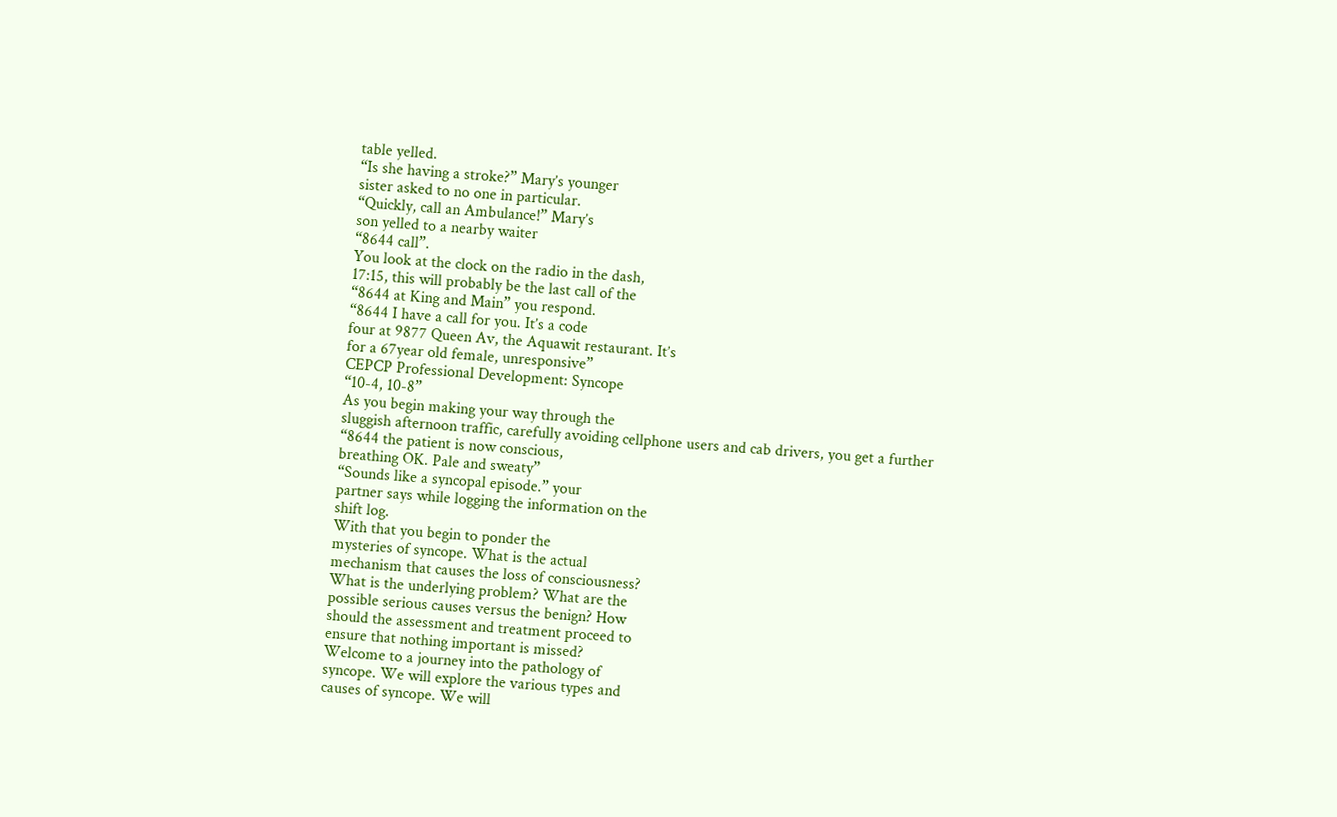table yelled.
“Is she having a stroke?” Mary’s younger
sister asked to no one in particular.
“Quickly, call an Ambulance!” Mary’s
son yelled to a nearby waiter
“8644 call”.
You look at the clock on the radio in the dash,
17:15, this will probably be the last call of the
“8644 at King and Main” you respond.
“8644 I have a call for you. It’s a code
four at 9877 Queen Av, the Aquawit restaurant. It’s
for a 67year old female, unresponsive”
CEPCP Professional Development: Syncope
“10-4, 10-8”
As you begin making your way through the
sluggish afternoon traffic, carefully avoiding cellphone users and cab drivers, you get a further
“8644 the patient is now conscious,
breathing OK. Pale and sweaty”
“Sounds like a syncopal episode.” your
partner says while logging the information on the
shift log.
With that you begin to ponder the
mysteries of syncope. What is the actual
mechanism that causes the loss of consciousness?
What is the underlying problem? What are the
possible serious causes versus the benign? How
should the assessment and treatment proceed to
ensure that nothing important is missed?
Welcome to a journey into the pathology of
syncope. We will explore the various types and
causes of syncope. We will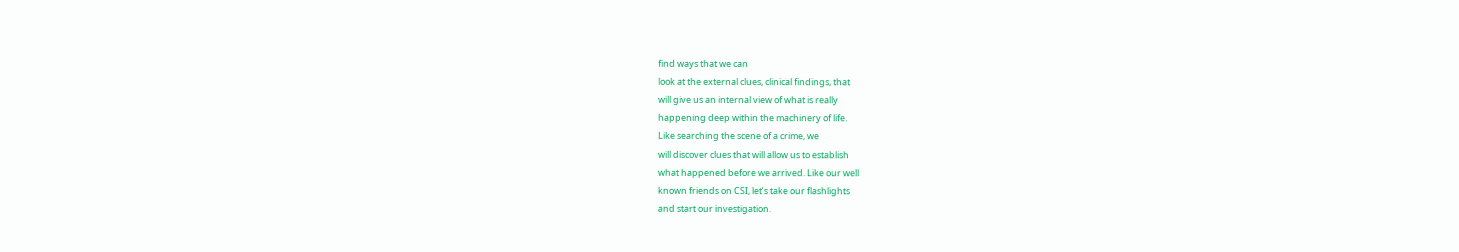find ways that we can
look at the external clues, clinical findings, that
will give us an internal view of what is really
happening deep within the machinery of life.
Like searching the scene of a crime, we
will discover clues that will allow us to establish
what happened before we arrived. Like our well
known friends on CSI, let’s take our flashlights
and start our investigation.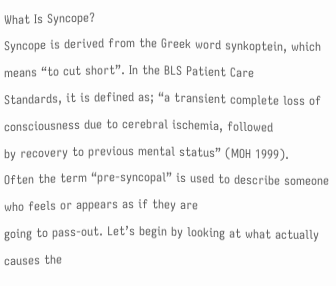What Is Syncope?
Syncope is derived from the Greek word synkoptein, which means “to cut short”. In the BLS Patient Care
Standards, it is defined as; “a transient complete loss of consciousness due to cerebral ischemia, followed
by recovery to previous mental status” (MOH 1999).
Often the term “pre-syncopal” is used to describe someone who feels or appears as if they are
going to pass-out. Let’s begin by looking at what actually causes the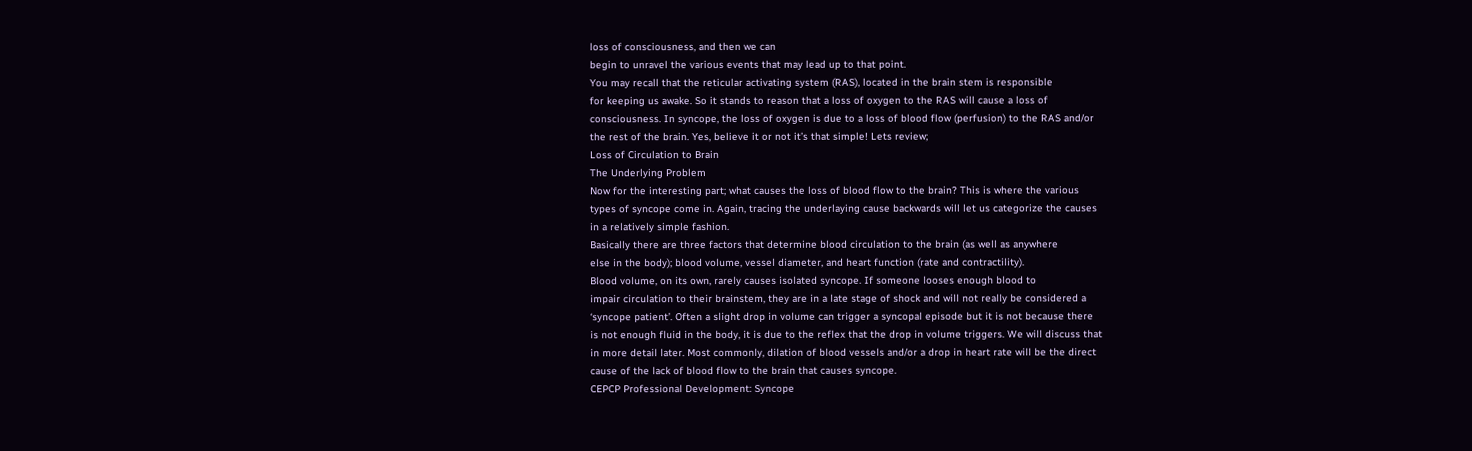loss of consciousness, and then we can
begin to unravel the various events that may lead up to that point.
You may recall that the reticular activating system (RAS), located in the brain stem is responsible
for keeping us awake. So it stands to reason that a loss of oxygen to the RAS will cause a loss of
consciousness. In syncope, the loss of oxygen is due to a loss of blood flow (perfusion) to the RAS and/or
the rest of the brain. Yes, believe it or not it’s that simple! Lets review;
Loss of Circulation to Brain
The Underlying Problem
Now for the interesting part; what causes the loss of blood flow to the brain? This is where the various
types of syncope come in. Again, tracing the underlaying cause backwards will let us categorize the causes
in a relatively simple fashion.
Basically there are three factors that determine blood circulation to the brain (as well as anywhere
else in the body); blood volume, vessel diameter, and heart function (rate and contractility).
Blood volume, on its own, rarely causes isolated syncope. If someone looses enough blood to
impair circulation to their brainstem, they are in a late stage of shock and will not really be considered a
‘syncope patient’. Often a slight drop in volume can trigger a syncopal episode but it is not because there
is not enough fluid in the body, it is due to the reflex that the drop in volume triggers. We will discuss that
in more detail later. Most commonly, dilation of blood vessels and/or a drop in heart rate will be the direct
cause of the lack of blood flow to the brain that causes syncope.
CEPCP Professional Development: Syncope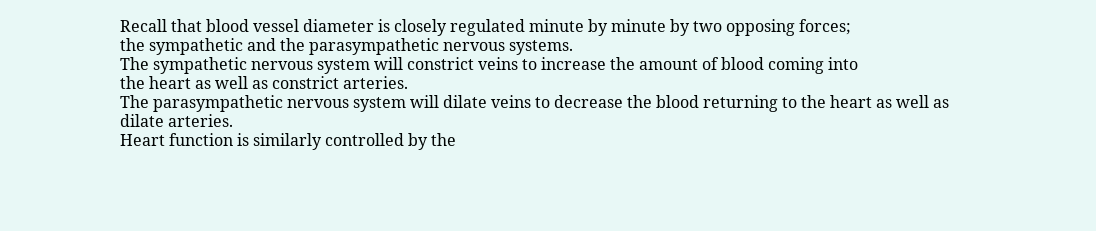Recall that blood vessel diameter is closely regulated minute by minute by two opposing forces;
the sympathetic and the parasympathetic nervous systems.
The sympathetic nervous system will constrict veins to increase the amount of blood coming into
the heart as well as constrict arteries.
The parasympathetic nervous system will dilate veins to decrease the blood returning to the heart as well as
dilate arteries.
Heart function is similarly controlled by the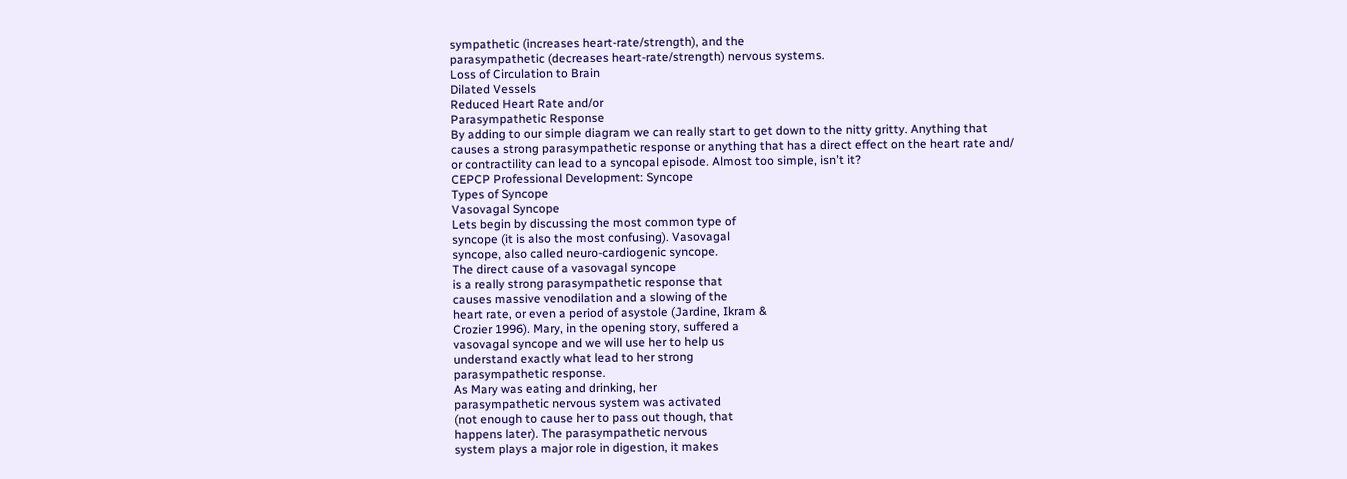sympathetic (increases heart-rate/strength), and the
parasympathetic (decreases heart-rate/strength) nervous systems.
Loss of Circulation to Brain
Dilated Vessels
Reduced Heart Rate and/or
Parasympathetic Response
By adding to our simple diagram we can really start to get down to the nitty gritty. Anything that
causes a strong parasympathetic response or anything that has a direct effect on the heart rate and/
or contractility can lead to a syncopal episode. Almost too simple, isnʼt it?
CEPCP Professional Development: Syncope
Types of Syncope
Vasovagal Syncope
Lets begin by discussing the most common type of
syncope (it is also the most confusing). Vasovagal
syncope, also called neuro-cardiogenic syncope.
The direct cause of a vasovagal syncope
is a really strong parasympathetic response that
causes massive venodilation and a slowing of the
heart rate, or even a period of asystole (Jardine, Ikram &
Crozier 1996). Mary, in the opening story, suffered a
vasovagal syncope and we will use her to help us
understand exactly what lead to her strong
parasympathetic response.
As Mary was eating and drinking, her
parasympathetic nervous system was activated
(not enough to cause her to pass out though, that
happens later). The parasympathetic nervous
system plays a major role in digestion, it makes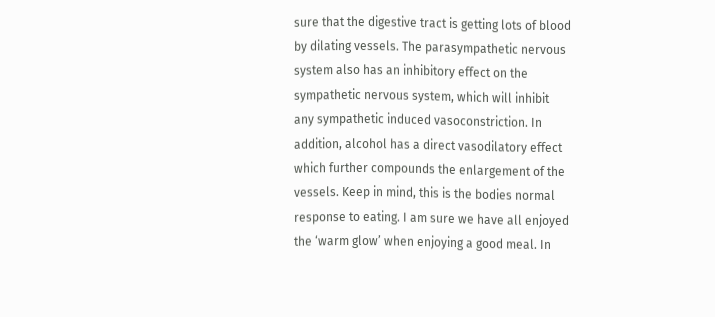sure that the digestive tract is getting lots of blood
by dilating vessels. The parasympathetic nervous
system also has an inhibitory effect on the
sympathetic nervous system, which will inhibit
any sympathetic induced vasoconstriction. In
addition, alcohol has a direct vasodilatory effect
which further compounds the enlargement of the
vessels. Keep in mind, this is the bodies normal
response to eating. I am sure we have all enjoyed
the ‘warm glow’ when enjoying a good meal. In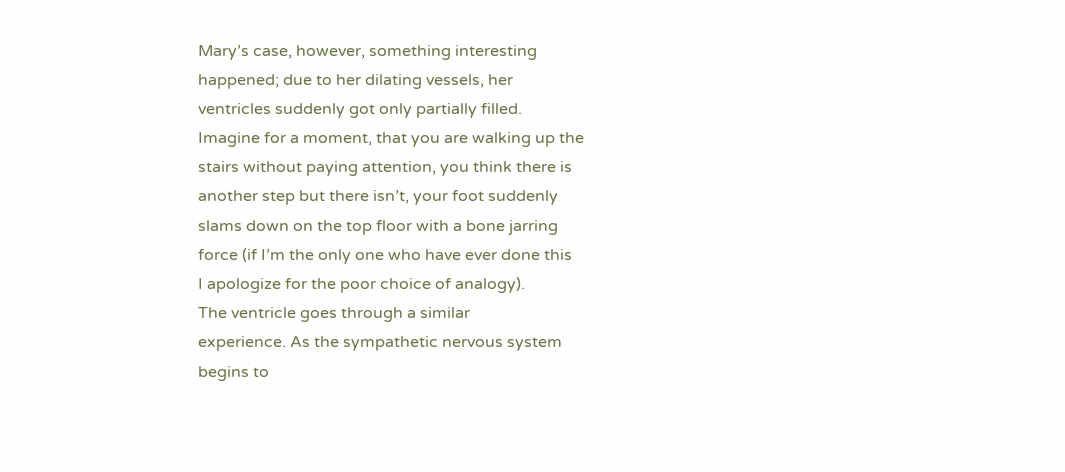Mary’s case, however, something interesting
happened; due to her dilating vessels, her
ventricles suddenly got only partially filled.
Imagine for a moment, that you are walking up the
stairs without paying attention, you think there is
another step but there isn’t, your foot suddenly
slams down on the top floor with a bone jarring
force (if I’m the only one who have ever done this
I apologize for the poor choice of analogy).
The ventricle goes through a similar
experience. As the sympathetic nervous system
begins to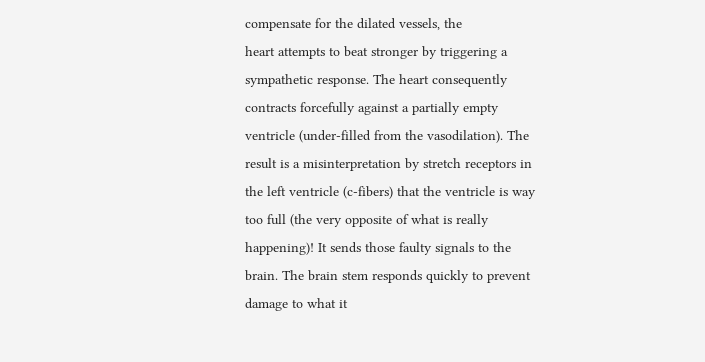compensate for the dilated vessels, the
heart attempts to beat stronger by triggering a
sympathetic response. The heart consequently
contracts forcefully against a partially empty
ventricle (under-filled from the vasodilation). The
result is a misinterpretation by stretch receptors in
the left ventricle (c-fibers) that the ventricle is way
too full (the very opposite of what is really
happening)! It sends those faulty signals to the
brain. The brain stem responds quickly to prevent
damage to what it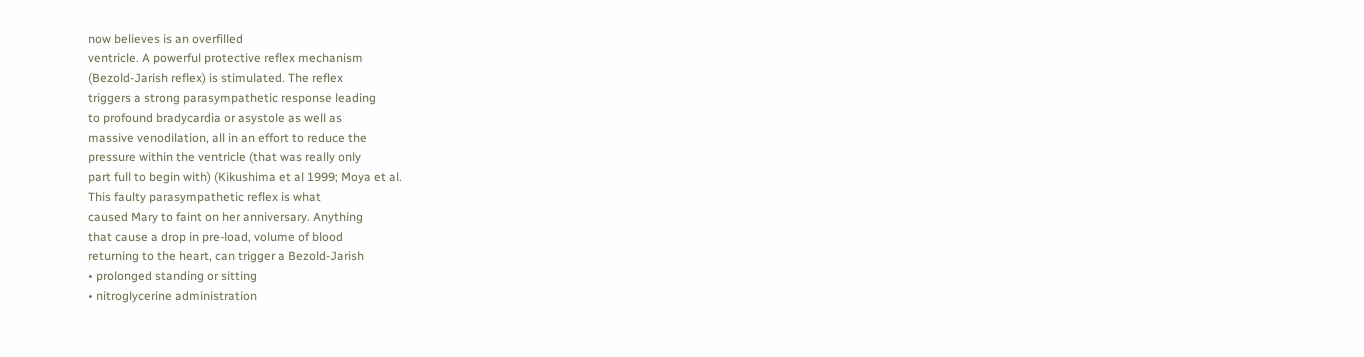now believes is an overfilled
ventricle. A powerful protective reflex mechanism
(Bezold-Jarish reflex) is stimulated. The reflex
triggers a strong parasympathetic response leading
to profound bradycardia or asystole as well as
massive venodilation, all in an effort to reduce the
pressure within the ventricle (that was really only
part full to begin with) (Kikushima et al 1999; Moya et al.
This faulty parasympathetic reflex is what
caused Mary to faint on her anniversary. Anything
that cause a drop in pre-load, volume of blood
returning to the heart, can trigger a Bezold-Jarish
• prolonged standing or sitting
• nitroglycerine administration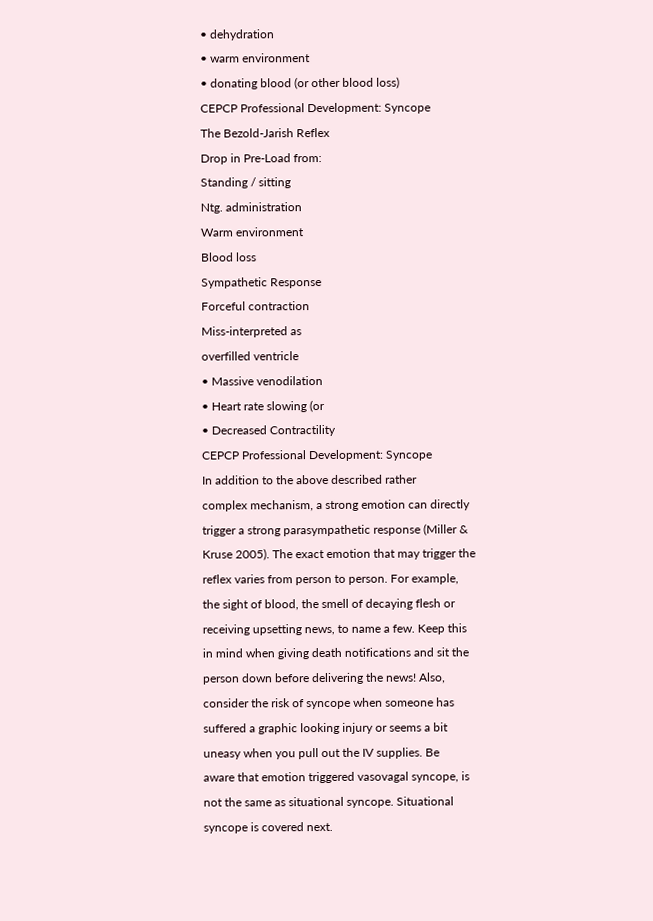• dehydration
• warm environment
• donating blood (or other blood loss)
CEPCP Professional Development: Syncope
The Bezold-Jarish Reflex
Drop in Pre-Load from:
Standing / sitting
Ntg. administration
Warm environment
Blood loss
Sympathetic Response
Forceful contraction
Miss-interpreted as
overfilled ventricle
• Massive venodilation
• Heart rate slowing (or
• Decreased Contractility
CEPCP Professional Development: Syncope
In addition to the above described rather
complex mechanism, a strong emotion can directly
trigger a strong parasympathetic response (Miller &
Kruse 2005). The exact emotion that may trigger the
reflex varies from person to person. For example,
the sight of blood, the smell of decaying flesh or
receiving upsetting news, to name a few. Keep this
in mind when giving death notifications and sit the
person down before delivering the news! Also,
consider the risk of syncope when someone has
suffered a graphic looking injury or seems a bit
uneasy when you pull out the IV supplies. Be
aware that emotion triggered vasovagal syncope, is
not the same as situational syncope. Situational
syncope is covered next.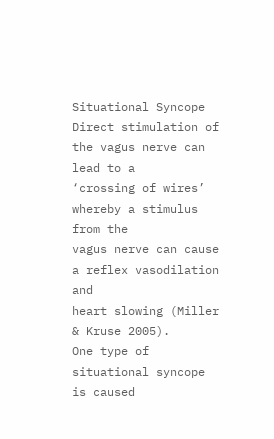Situational Syncope
Direct stimulation of the vagus nerve can lead to a
‘crossing of wires’ whereby a stimulus from the
vagus nerve can cause a reflex vasodilation and
heart slowing (Miller & Kruse 2005).
One type of situational syncope is caused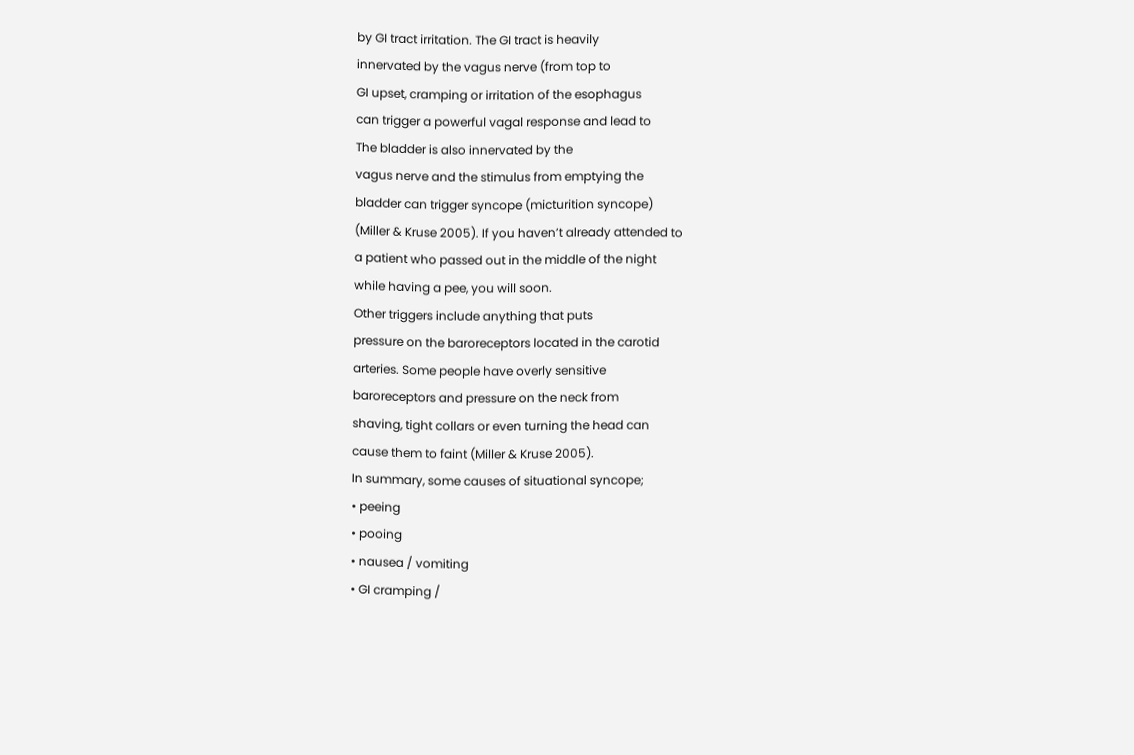by GI tract irritation. The GI tract is heavily
innervated by the vagus nerve (from top to
GI upset, cramping or irritation of the esophagus
can trigger a powerful vagal response and lead to
The bladder is also innervated by the
vagus nerve and the stimulus from emptying the
bladder can trigger syncope (micturition syncope)
(Miller & Kruse 2005). If you haven’t already attended to
a patient who passed out in the middle of the night
while having a pee, you will soon.
Other triggers include anything that puts
pressure on the baroreceptors located in the carotid
arteries. Some people have overly sensitive
baroreceptors and pressure on the neck from
shaving, tight collars or even turning the head can
cause them to faint (Miller & Kruse 2005).
In summary, some causes of situational syncope;
• peeing
• pooing
• nausea / vomiting
• GI cramping /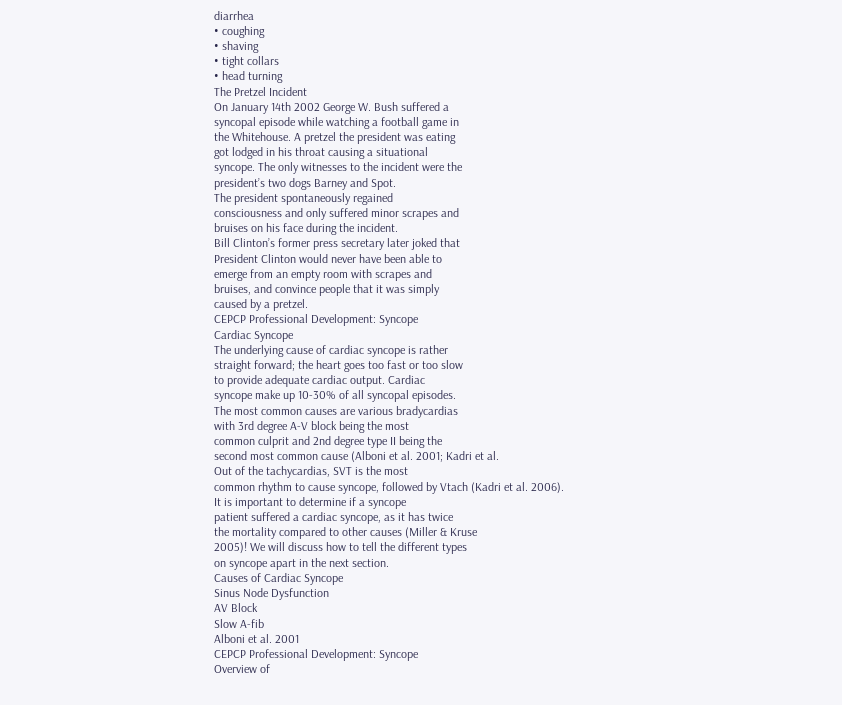diarrhea
• coughing
• shaving
• tight collars
• head turning
The Pretzel Incident
On January 14th 2002 George W. Bush suffered a
syncopal episode while watching a football game in
the Whitehouse. A pretzel the president was eating
got lodged in his throat causing a situational
syncope. The only witnesses to the incident were the
president’s two dogs Barney and Spot.
The president spontaneously regained
consciousness and only suffered minor scrapes and
bruises on his face during the incident.
Bill Clinton’s former press secretary later joked that
President Clinton would never have been able to
emerge from an empty room with scrapes and
bruises, and convince people that it was simply
caused by a pretzel.
CEPCP Professional Development: Syncope
Cardiac Syncope
The underlying cause of cardiac syncope is rather
straight forward; the heart goes too fast or too slow
to provide adequate cardiac output. Cardiac
syncope make up 10-30% of all syncopal episodes.
The most common causes are various bradycardias
with 3rd degree A-V block being the most
common culprit and 2nd degree type II being the
second most common cause (Alboni et al. 2001; Kadri et al.
Out of the tachycardias, SVT is the most
common rhythm to cause syncope, followed by Vtach (Kadri et al. 2006).
It is important to determine if a syncope
patient suffered a cardiac syncope, as it has twice
the mortality compared to other causes (Miller & Kruse
2005)! We will discuss how to tell the different types
on syncope apart in the next section.
Causes of Cardiac Syncope
Sinus Node Dysfunction
AV Block
Slow A-fib
Alboni et al. 2001
CEPCP Professional Development: Syncope
Overview of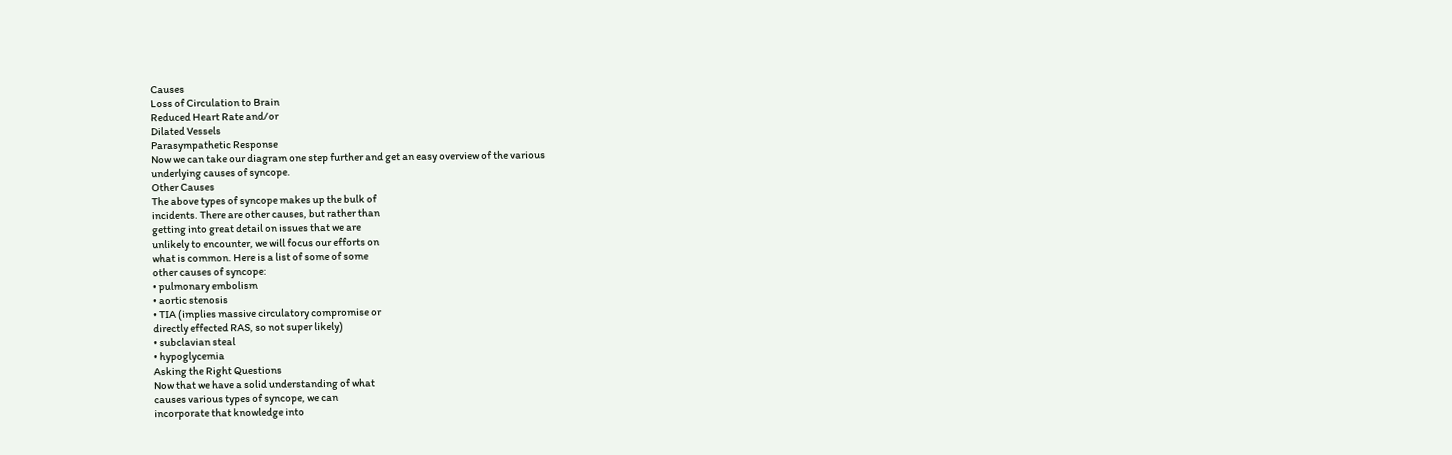Causes
Loss of Circulation to Brain
Reduced Heart Rate and/or
Dilated Vessels
Parasympathetic Response
Now we can take our diagram one step further and get an easy overview of the various
underlying causes of syncope.
Other Causes
The above types of syncope makes up the bulk of
incidents. There are other causes, but rather than
getting into great detail on issues that we are
unlikely to encounter, we will focus our efforts on
what is common. Here is a list of some of some
other causes of syncope:
• pulmonary embolism
• aortic stenosis
• TIA (implies massive circulatory compromise or
directly effected RAS, so not super likely)
• subclavian steal
• hypoglycemia
Asking the Right Questions
Now that we have a solid understanding of what
causes various types of syncope, we can
incorporate that knowledge into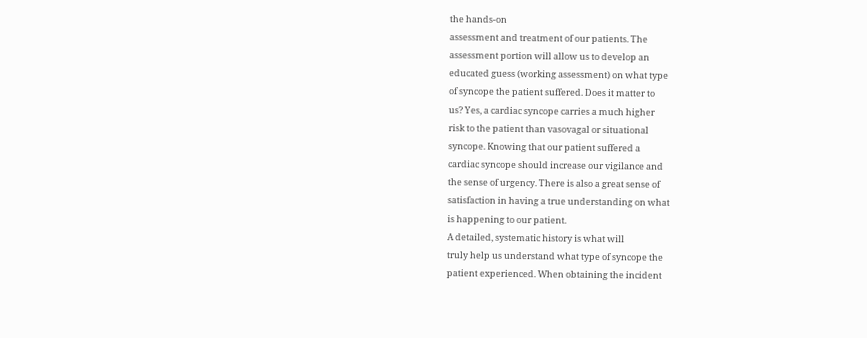the hands-on
assessment and treatment of our patients. The
assessment portion will allow us to develop an
educated guess (working assessment) on what type
of syncope the patient suffered. Does it matter to
us? Yes, a cardiac syncope carries a much higher
risk to the patient than vasovagal or situational
syncope. Knowing that our patient suffered a
cardiac syncope should increase our vigilance and
the sense of urgency. There is also a great sense of
satisfaction in having a true understanding on what
is happening to our patient.
A detailed, systematic history is what will
truly help us understand what type of syncope the
patient experienced. When obtaining the incident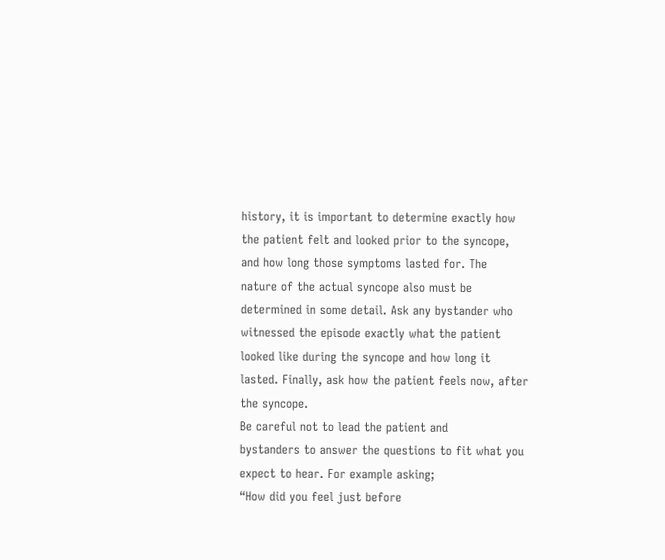history, it is important to determine exactly how
the patient felt and looked prior to the syncope,
and how long those symptoms lasted for. The
nature of the actual syncope also must be
determined in some detail. Ask any bystander who
witnessed the episode exactly what the patient
looked like during the syncope and how long it
lasted. Finally, ask how the patient feels now, after
the syncope.
Be careful not to lead the patient and
bystanders to answer the questions to fit what you
expect to hear. For example asking;
“How did you feel just before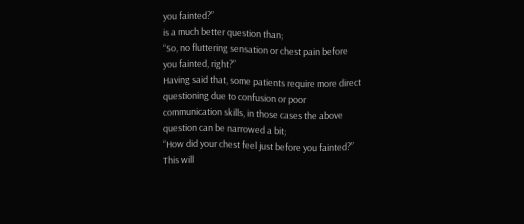you fainted?”
is a much better question than;
“So, no fluttering sensation or chest pain before
you fainted, right?”
Having said that, some patients require more direct
questioning due to confusion or poor
communication skills, in those cases the above
question can be narrowed a bit;
“How did your chest feel just before you fainted?”
This will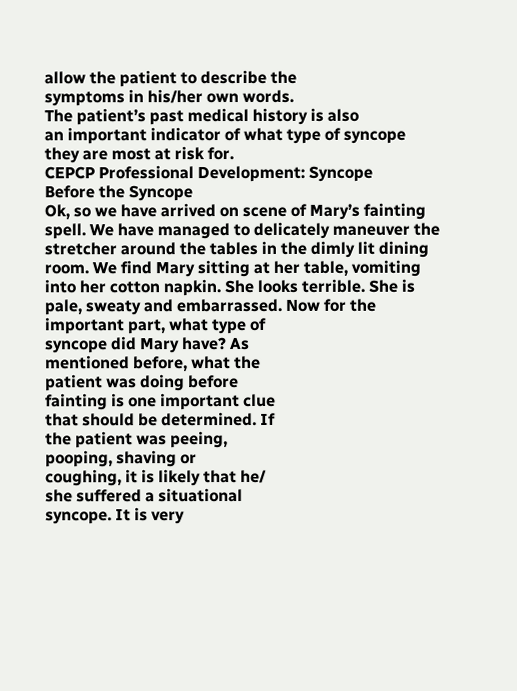allow the patient to describe the
symptoms in his/her own words.
The patient’s past medical history is also
an important indicator of what type of syncope
they are most at risk for.
CEPCP Professional Development: Syncope
Before the Syncope
Ok, so we have arrived on scene of Mary’s fainting
spell. We have managed to delicately maneuver the
stretcher around the tables in the dimly lit dining
room. We find Mary sitting at her table, vomiting
into her cotton napkin. She looks terrible. She is
pale, sweaty and embarrassed. Now for the
important part, what type of
syncope did Mary have? As
mentioned before, what the
patient was doing before
fainting is one important clue
that should be determined. If
the patient was peeing,
pooping, shaving or
coughing, it is likely that he/
she suffered a situational
syncope. It is very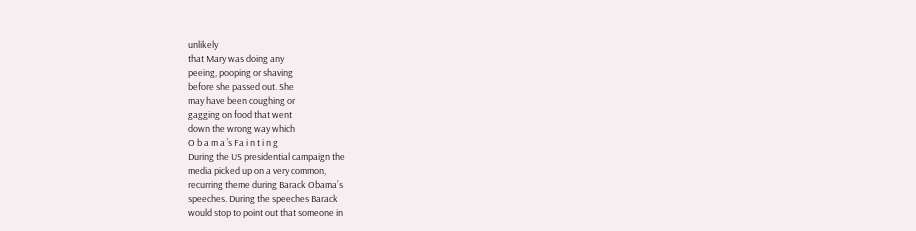unlikely
that Mary was doing any
peeing, pooping or shaving
before she passed out. She
may have been coughing or
gagging on food that went
down the wrong way which
O b a m a ’s Fa i n t i n g
During the US presidential campaign the
media picked up on a very common,
recurring theme during Barack Obamaʼs
speeches. During the speeches Barack
would stop to point out that someone in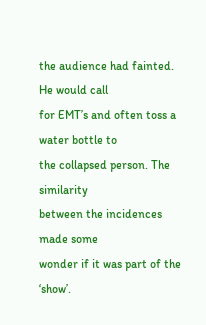the audience had fainted. He would call
for EMTʼs and often toss a water bottle to
the collapsed person. The similarity
between the incidences made some
wonder if it was part of the ʻshowʼ.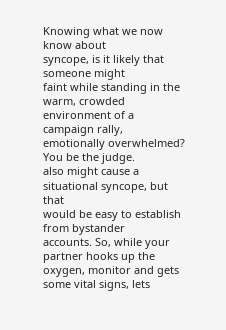Knowing what we now know about
syncope, is it likely that someone might
faint while standing in the warm, crowded
environment of a campaign rally,
emotionally overwhelmed?
You be the judge.
also might cause a situational syncope, but that
would be easy to establish from bystander
accounts. So, while your partner hooks up the
oxygen, monitor and gets some vital signs, lets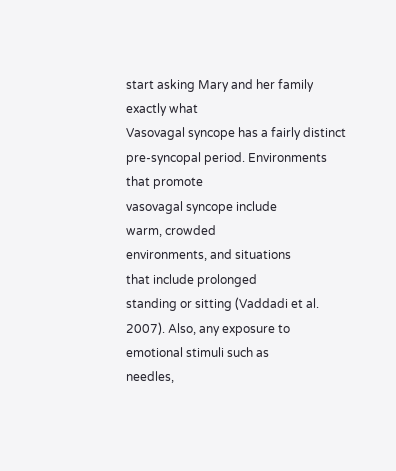start asking Mary and her family exactly what
Vasovagal syncope has a fairly distinct
pre-syncopal period. Environments that promote
vasovagal syncope include
warm, crowded
environments, and situations
that include prolonged
standing or sitting (Vaddadi et al.
2007). Also, any exposure to
emotional stimuli such as
needles,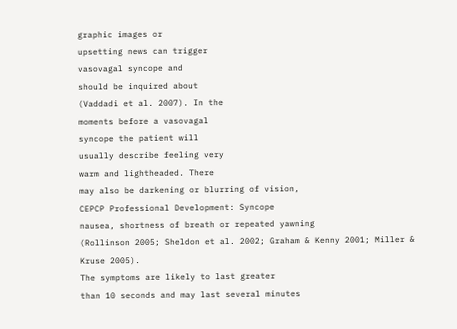graphic images or
upsetting news can trigger
vasovagal syncope and
should be inquired about
(Vaddadi et al. 2007). In the
moments before a vasovagal
syncope the patient will
usually describe feeling very
warm and lightheaded. There
may also be darkening or blurring of vision,
CEPCP Professional Development: Syncope
nausea, shortness of breath or repeated yawning
(Rollinson 2005; Sheldon et al. 2002; Graham & Kenny 2001; Miller &
Kruse 2005).
The symptoms are likely to last greater
than 10 seconds and may last several minutes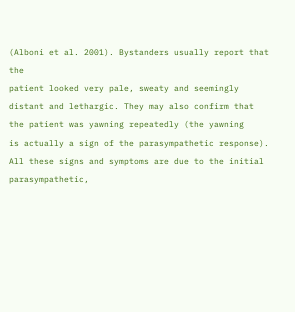(Alboni et al. 2001). Bystanders usually report that the
patient looked very pale, sweaty and seemingly
distant and lethargic. They may also confirm that
the patient was yawning repeatedly (the yawning
is actually a sign of the parasympathetic response).
All these signs and symptoms are due to the initial
parasympathetic,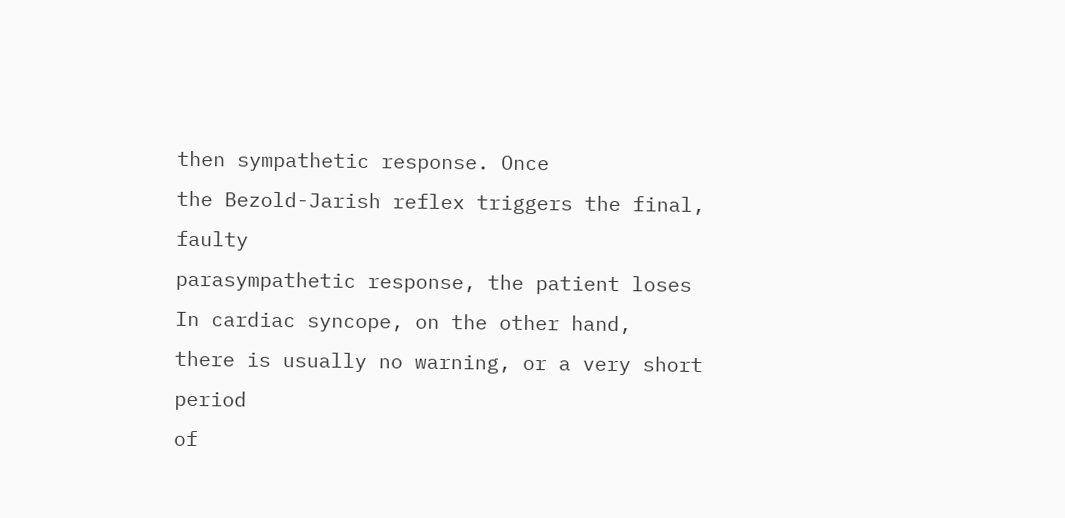then sympathetic response. Once
the Bezold-Jarish reflex triggers the final, faulty
parasympathetic response, the patient loses
In cardiac syncope, on the other hand,
there is usually no warning, or a very short period
of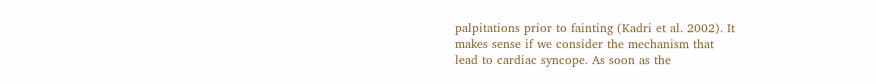palpitations prior to fainting (Kadri et al. 2002). It
makes sense if we consider the mechanism that
lead to cardiac syncope. As soon as the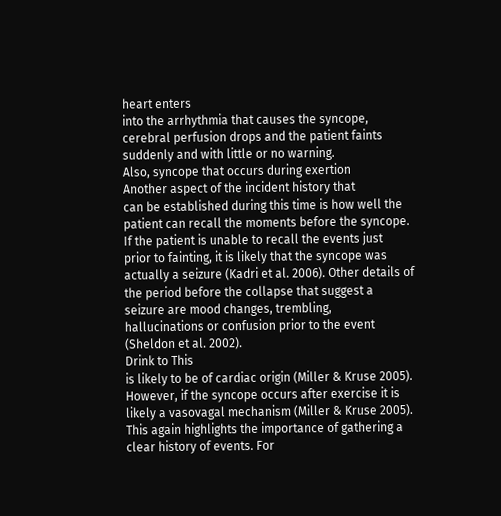heart enters
into the arrhythmia that causes the syncope,
cerebral perfusion drops and the patient faints
suddenly and with little or no warning.
Also, syncope that occurs during exertion
Another aspect of the incident history that
can be established during this time is how well the
patient can recall the moments before the syncope.
If the patient is unable to recall the events just
prior to fainting, it is likely that the syncope was
actually a seizure (Kadri et al. 2006). Other details of
the period before the collapse that suggest a
seizure are mood changes, trembling,
hallucinations or confusion prior to the event
(Sheldon et al. 2002).
Drink to This
is likely to be of cardiac origin (Miller & Kruse 2005).
However, if the syncope occurs after exercise it is
likely a vasovagal mechanism (Miller & Kruse 2005).
This again highlights the importance of gathering a
clear history of events. For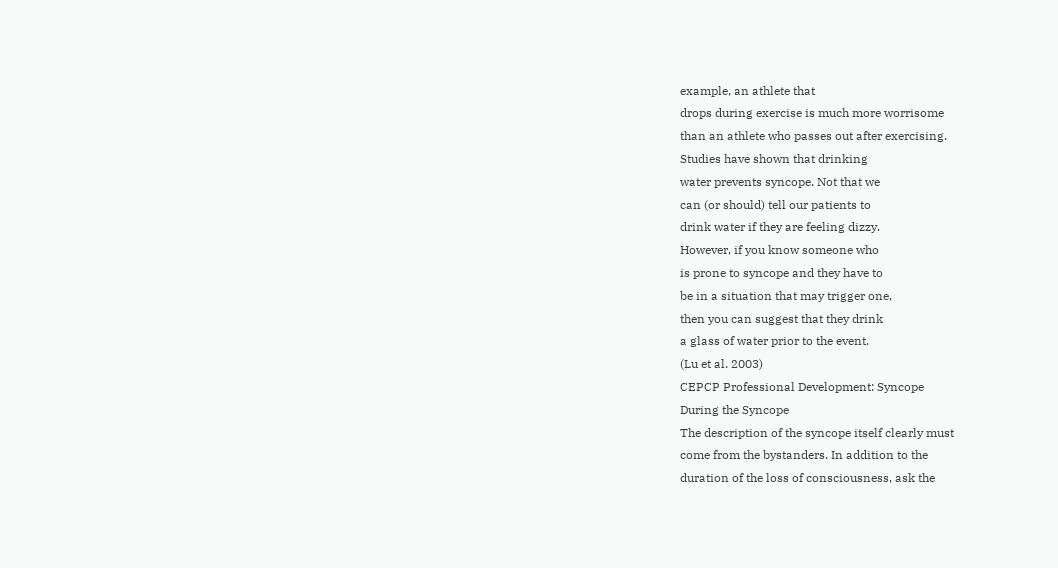example, an athlete that
drops during exercise is much more worrisome
than an athlete who passes out after exercising.
Studies have shown that drinking
water prevents syncope. Not that we
can (or should) tell our patients to
drink water if they are feeling dizzy.
However, if you know someone who
is prone to syncope and they have to
be in a situation that may trigger one,
then you can suggest that they drink
a glass of water prior to the event.
(Lu et al. 2003)
CEPCP Professional Development: Syncope
During the Syncope
The description of the syncope itself clearly must
come from the bystanders. In addition to the
duration of the loss of consciousness, ask the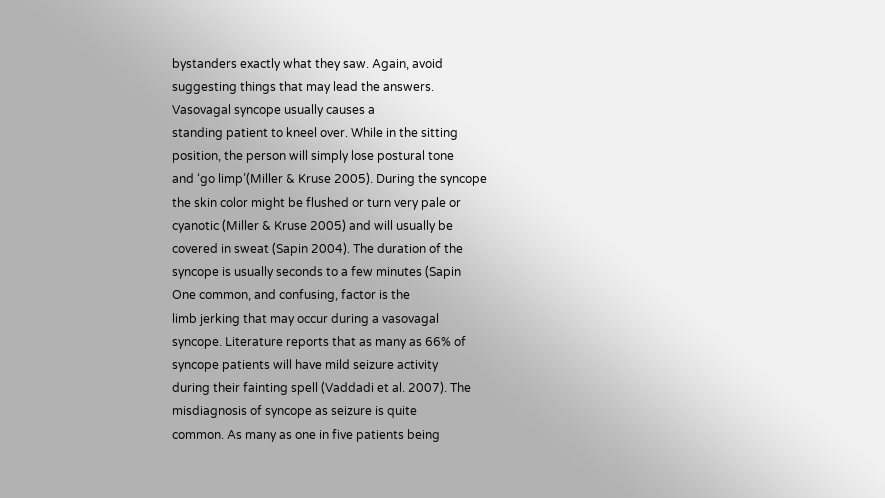bystanders exactly what they saw. Again, avoid
suggesting things that may lead the answers.
Vasovagal syncope usually causes a
standing patient to kneel over. While in the sitting
position, the person will simply lose postural tone
and ‘go limp’(Miller & Kruse 2005). During the syncope
the skin color might be flushed or turn very pale or
cyanotic (Miller & Kruse 2005) and will usually be
covered in sweat (Sapin 2004). The duration of the
syncope is usually seconds to a few minutes (Sapin
One common, and confusing, factor is the
limb jerking that may occur during a vasovagal
syncope. Literature reports that as many as 66% of
syncope patients will have mild seizure activity
during their fainting spell (Vaddadi et al. 2007). The
misdiagnosis of syncope as seizure is quite
common. As many as one in five patients being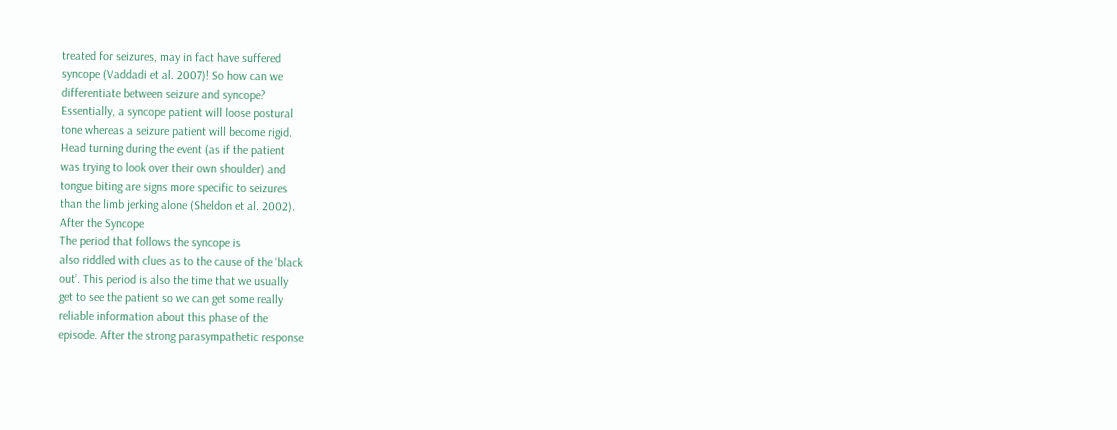treated for seizures, may in fact have suffered
syncope (Vaddadi et al. 2007)! So how can we
differentiate between seizure and syncope?
Essentially, a syncope patient will loose postural
tone whereas a seizure patient will become rigid.
Head turning during the event (as if the patient
was trying to look over their own shoulder) and
tongue biting are signs more specific to seizures
than the limb jerking alone (Sheldon et al. 2002).
After the Syncope
The period that follows the syncope is
also riddled with clues as to the cause of the ‘black
out’. This period is also the time that we usually
get to see the patient so we can get some really
reliable information about this phase of the
episode. After the strong parasympathetic response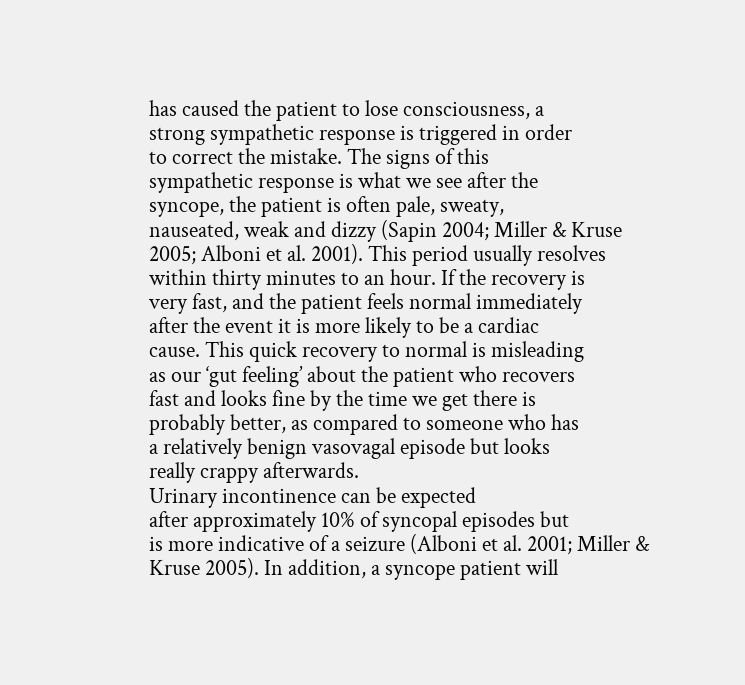has caused the patient to lose consciousness, a
strong sympathetic response is triggered in order
to correct the mistake. The signs of this
sympathetic response is what we see after the
syncope, the patient is often pale, sweaty,
nauseated, weak and dizzy (Sapin 2004; Miller & Kruse
2005; Alboni et al. 2001). This period usually resolves
within thirty minutes to an hour. If the recovery is
very fast, and the patient feels normal immediately
after the event it is more likely to be a cardiac
cause. This quick recovery to normal is misleading
as our ‘gut feeling’ about the patient who recovers
fast and looks fine by the time we get there is
probably better, as compared to someone who has
a relatively benign vasovagal episode but looks
really crappy afterwards.
Urinary incontinence can be expected
after approximately 10% of syncopal episodes but
is more indicative of a seizure (Alboni et al. 2001; Miller &
Kruse 2005). In addition, a syncope patient will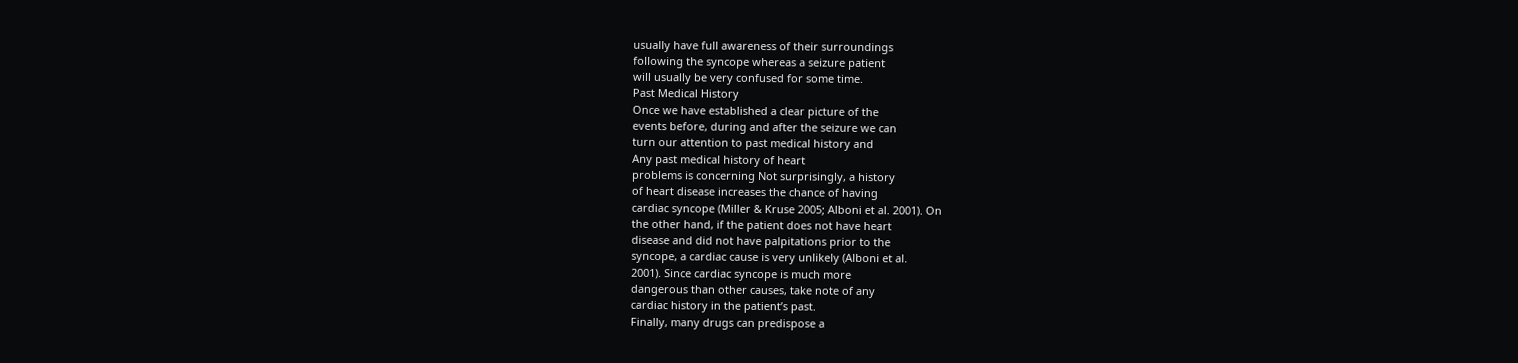usually have full awareness of their surroundings
following the syncope whereas a seizure patient
will usually be very confused for some time.
Past Medical History
Once we have established a clear picture of the
events before, during and after the seizure we can
turn our attention to past medical history and
Any past medical history of heart
problems is concerning Not surprisingly, a history
of heart disease increases the chance of having
cardiac syncope (Miller & Kruse 2005; Alboni et al. 2001). On
the other hand, if the patient does not have heart
disease and did not have palpitations prior to the
syncope, a cardiac cause is very unlikely (Alboni et al.
2001). Since cardiac syncope is much more
dangerous than other causes, take note of any
cardiac history in the patient’s past.
Finally, many drugs can predispose a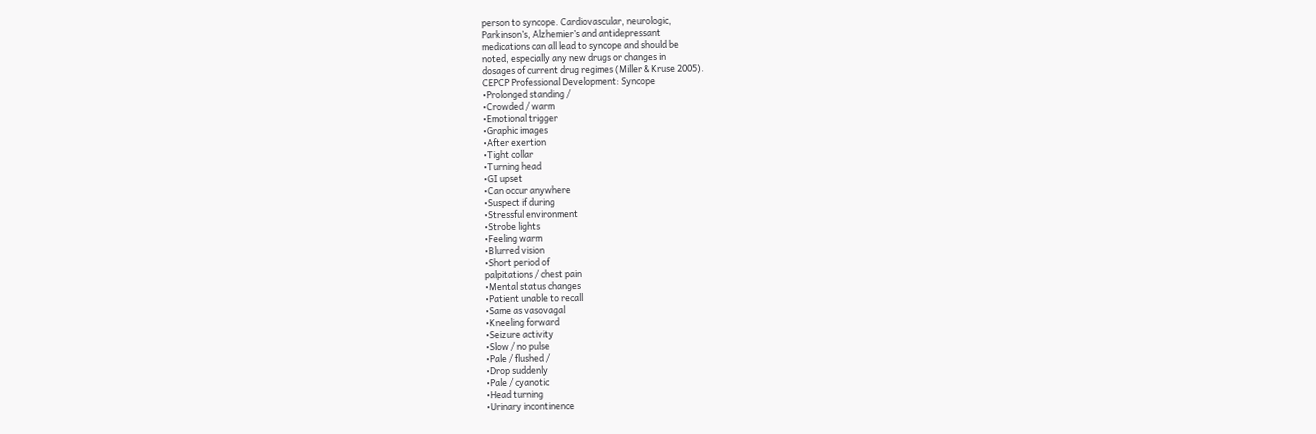person to syncope. Cardiovascular, neurologic,
Parkinson’s, Alzhemier’s and antidepressant
medications can all lead to syncope and should be
noted, especially any new drugs or changes in
dosages of current drug regimes (Miller & Kruse 2005).
CEPCP Professional Development: Syncope
•Prolonged standing /
•Crowded / warm
•Emotional trigger
•Graphic images
•After exertion
•Tight collar
•Turning head
•GI upset
•Can occur anywhere
•Suspect if during
•Stressful environment
•Strobe lights
•Feeling warm
•Blurred vision
•Short period of
palpitations / chest pain
•Mental status changes
•Patient unable to recall
•Same as vasovagal
•Kneeling forward
•Seizure activity
•Slow / no pulse
•Pale / flushed /
•Drop suddenly
•Pale / cyanotic
•Head turning
•Urinary incontinence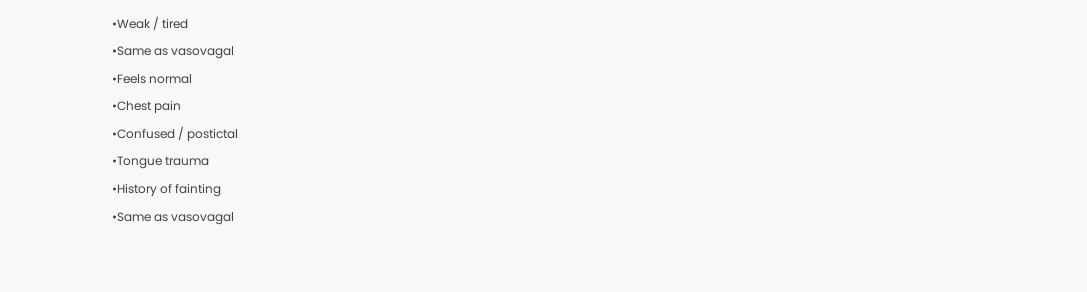•Weak / tired
•Same as vasovagal
•Feels normal
•Chest pain
•Confused / postictal
•Tongue trauma
•History of fainting
•Same as vasovagal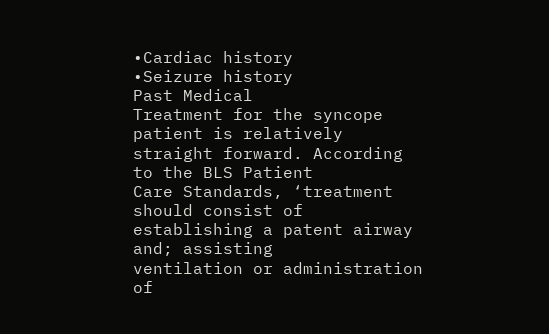•Cardiac history
•Seizure history
Past Medical
Treatment for the syncope patient is relatively
straight forward. According to the BLS Patient
Care Standards, ‘treatment should consist of
establishing a patent airway and; assisting
ventilation or administration of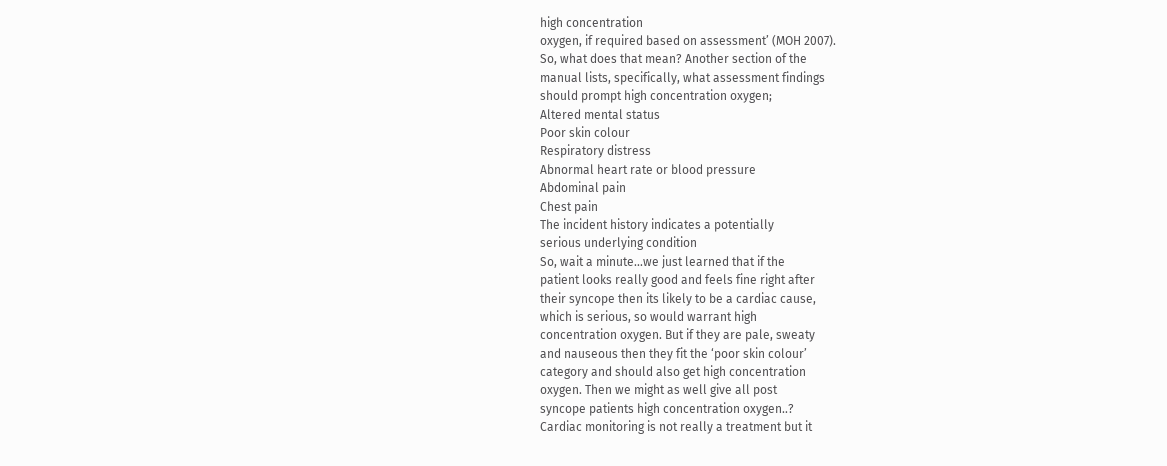high concentration
oxygen, if required based on assessment’ (MOH 2007).
So, what does that mean? Another section of the
manual lists, specifically, what assessment findings
should prompt high concentration oxygen;
Altered mental status
Poor skin colour
Respiratory distress
Abnormal heart rate or blood pressure
Abdominal pain
Chest pain
The incident history indicates a potentially
serious underlying condition
So, wait a minute...we just learned that if the
patient looks really good and feels fine right after
their syncope then its likely to be a cardiac cause,
which is serious, so would warrant high
concentration oxygen. But if they are pale, sweaty
and nauseous then they fit the ‘poor skin colour’
category and should also get high concentration
oxygen. Then we might as well give all post
syncope patients high concentration oxygen..?
Cardiac monitoring is not really a treatment but it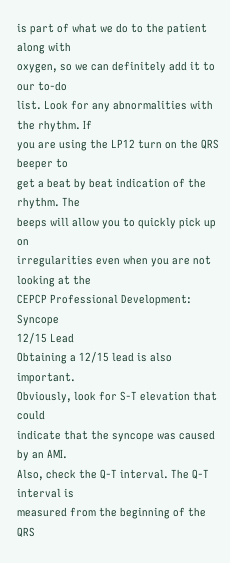is part of what we do to the patient along with
oxygen, so we can definitely add it to our to-do
list. Look for any abnormalities with the rhythm. If
you are using the LP12 turn on the QRS beeper to
get a beat by beat indication of the rhythm. The
beeps will allow you to quickly pick up on
irregularities even when you are not looking at the
CEPCP Professional Development: Syncope
12/15 Lead
Obtaining a 12/15 lead is also important.
Obviously, look for S-T elevation that could
indicate that the syncope was caused by an AMI.
Also, check the Q-T interval. The Q-T interval is
measured from the beginning of the QRS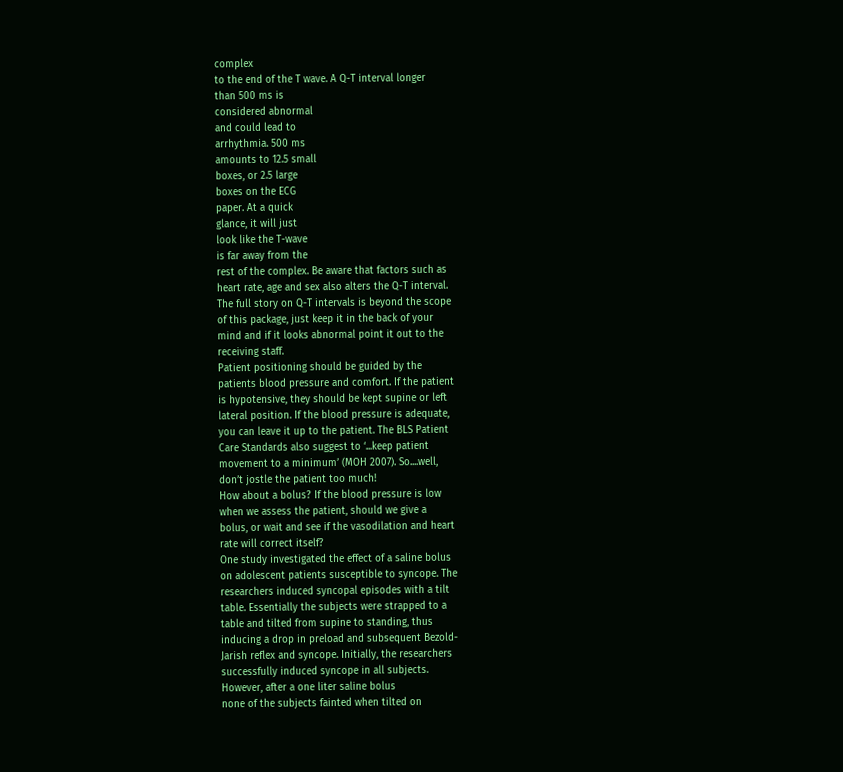complex
to the end of the T wave. A Q-T interval longer
than 500 ms is
considered abnormal
and could lead to
arrhythmia. 500 ms
amounts to 12.5 small
boxes, or 2.5 large
boxes on the ECG
paper. At a quick
glance, it will just
look like the T-wave
is far away from the
rest of the complex. Be aware that factors such as
heart rate, age and sex also alters the Q-T interval.
The full story on Q-T intervals is beyond the scope
of this package, just keep it in the back of your
mind and if it looks abnormal point it out to the
receiving staff.
Patient positioning should be guided by the
patients blood pressure and comfort. If the patient
is hypotensive, they should be kept supine or left
lateral position. If the blood pressure is adequate,
you can leave it up to the patient. The BLS Patient
Care Standards also suggest to ‘...keep patient
movement to a minimum’ (MOH 2007). So....well,
don’t jostle the patient too much!
How about a bolus? If the blood pressure is low
when we assess the patient, should we give a
bolus, or wait and see if the vasodilation and heart
rate will correct itself?
One study investigated the effect of a saline bolus
on adolescent patients susceptible to syncope. The
researchers induced syncopal episodes with a tilt
table. Essentially the subjects were strapped to a
table and tilted from supine to standing, thus
inducing a drop in preload and subsequent Bezold-
Jarish reflex and syncope. Initially, the researchers
successfully induced syncope in all subjects.
However, after a one liter saline bolus
none of the subjects fainted when tilted on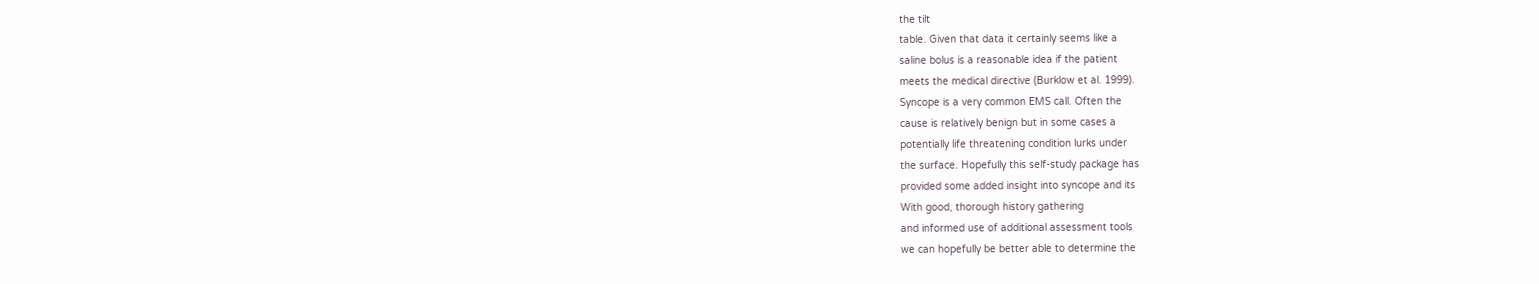the tilt
table. Given that data it certainly seems like a
saline bolus is a reasonable idea if the patient
meets the medical directive (Burklow et al. 1999).
Syncope is a very common EMS call. Often the
cause is relatively benign but in some cases a
potentially life threatening condition lurks under
the surface. Hopefully this self-study package has
provided some added insight into syncope and its
With good, thorough history gathering
and informed use of additional assessment tools
we can hopefully be better able to determine the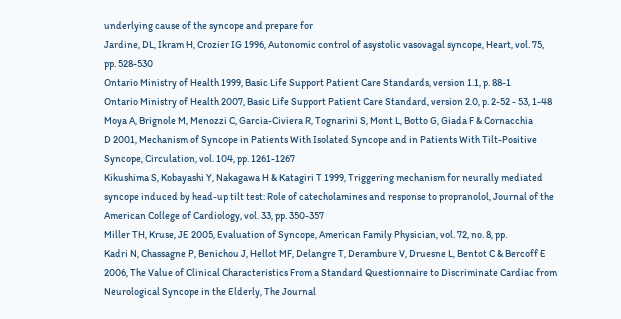underlying cause of the syncope and prepare for
Jardine, DL, Ikram H, Crozier IG 1996, Autonomic control of asystolic vasovagal syncope, Heart, vol. 75,
pp. 528-530
Ontario Ministry of Health 1999, Basic Life Support Patient Care Standards, version 1.1, p. 88-1
Ontario Ministry of Health 2007, Basic Life Support Patient Care Standard, version 2.0, p. 2-52 - 53, 1-48
Moya A, Brignole M, Menozzi C, Garcia-Civiera R, Tognarini S, Mont L, Botto G, Giada F & Cornacchia
D 2001, Mechanism of Syncope in Patients With Isolated Syncope and in Patients With Tilt-Positive
Syncope, Circulation, vol. 104, pp. 1261-1267
Kikushima S, Kobayashi Y, Nakagawa H & Katagiri T 1999, Triggering mechanism for neurally mediated
syncope induced by head-up tilt test: Role of catecholamines and response to propranolol, Journal of the
American College of Cardiology, vol. 33, pp. 350-357
Miller TH, Kruse, JE 2005, Evaluation of Syncope, American Family Physician, vol. 72, no. 8, pp.
Kadri N, Chassagne P, Benichou J, Hellot MF, Delangre T, Derambure V, Druesne L, Bentot C & Bercoff E
2006, The Value of Clinical Characteristics From a Standard Questionnaire to Discriminate Cardiac from
Neurological Syncope in the Elderly, The Journal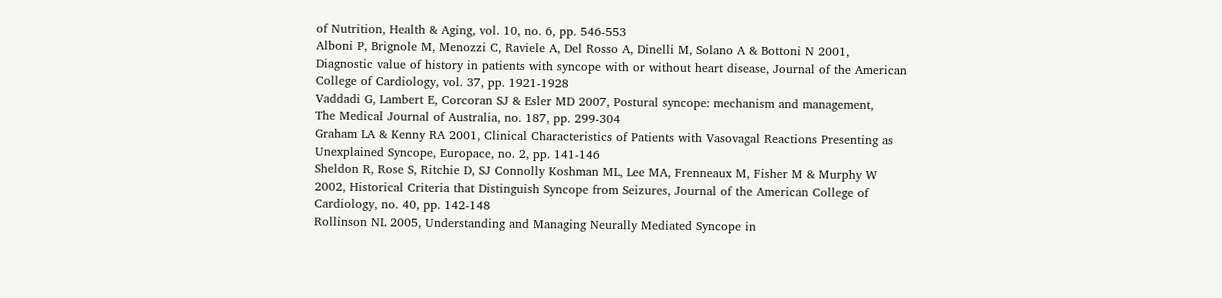of Nutrition, Health & Aging, vol. 10, no. 6, pp. 546-553
Alboni P, Brignole M, Menozzi C, Raviele A, Del Rosso A, Dinelli M, Solano A & Bottoni N 2001,
Diagnostic value of history in patients with syncope with or without heart disease, Journal of the American
College of Cardiology, vol. 37, pp. 1921-1928
Vaddadi G, Lambert E, Corcoran SJ & Esler MD 2007, Postural syncope: mechanism and management,
The Medical Journal of Australia, no. 187, pp. 299-304
Graham LA & Kenny RA 2001, Clinical Characteristics of Patients with Vasovagal Reactions Presenting as
Unexplained Syncope, Europace, no. 2, pp. 141-146
Sheldon R, Rose S, Ritchie D, SJ Connolly Koshman ML, Lee MA, Frenneaux M, Fisher M & Murphy W
2002, Historical Criteria that Distinguish Syncope from Seizures, Journal of the American College of
Cardiology, no. 40, pp. 142-148
Rollinson NL 2005, Understanding and Managing Neurally Mediated Syncope in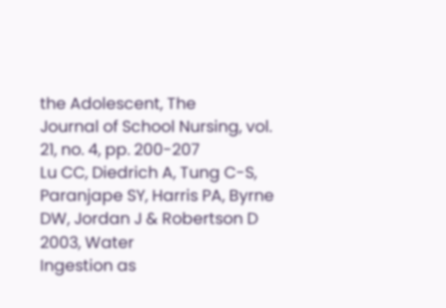the Adolescent, The
Journal of School Nursing, vol. 21, no. 4, pp. 200-207
Lu CC, Diedrich A, Tung C-S, Paranjape SY, Harris PA, Byrne DW, Jordan J & Robertson D 2003, Water
Ingestion as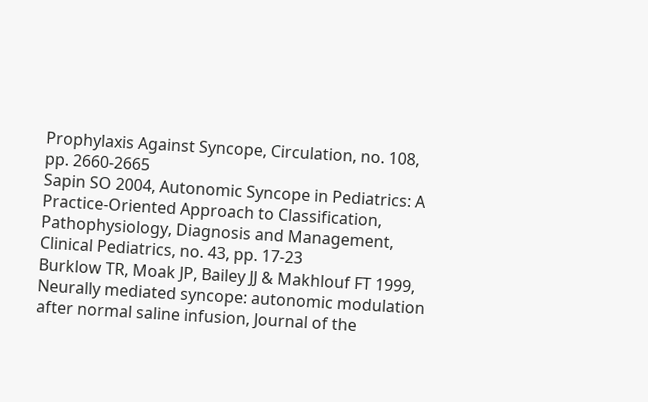Prophylaxis Against Syncope, Circulation, no. 108, pp. 2660-2665
Sapin SO 2004, Autonomic Syncope in Pediatrics: A Practice-Oriented Approach to Classification,
Pathophysiology, Diagnosis and Management, Clinical Pediatrics, no. 43, pp. 17-23
Burklow TR, Moak JP, Bailey JJ & Makhlouf FT 1999, Neurally mediated syncope: autonomic modulation
after normal saline infusion, Journal of the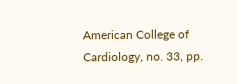American College of Cardiology, no. 33, pp.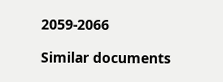2059-2066

Similar documents